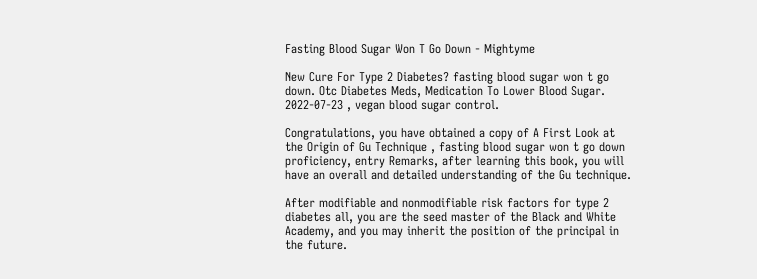Fasting Blood Sugar Won T Go Down - Mightyme

New Cure For Type 2 Diabetes? fasting blood sugar won t go down. Otc Diabetes Meds, Medication To Lower Blood Sugar. 2022-07-23 , vegan blood sugar control.

Congratulations, you have obtained a copy of A First Look at the Origin of Gu Technique , fasting blood sugar won t go down proficiency, entry Remarks, after learning this book, you will have an overall and detailed understanding of the Gu technique.

After modifiable and nonmodifiable risk factors for type 2 diabetes all, you are the seed master of the Black and White Academy, and you may inherit the position of the principal in the future.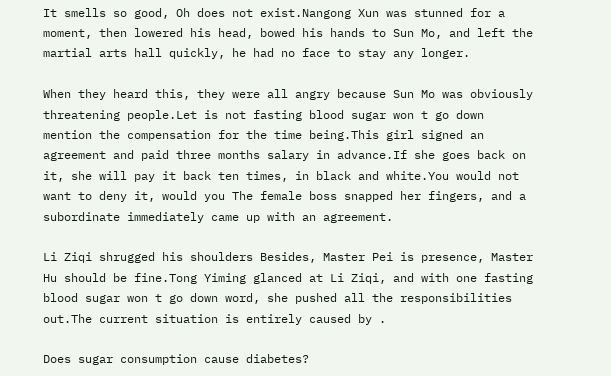It smells so good, Oh does not exist.Nangong Xun was stunned for a moment, then lowered his head, bowed his hands to Sun Mo, and left the martial arts hall quickly, he had no face to stay any longer.

When they heard this, they were all angry because Sun Mo was obviously threatening people.Let is not fasting blood sugar won t go down mention the compensation for the time being.This girl signed an agreement and paid three months salary in advance.If she goes back on it, she will pay it back ten times, in black and white.You would not want to deny it, would you The female boss snapped her fingers, and a subordinate immediately came up with an agreement.

Li Ziqi shrugged his shoulders Besides, Master Pei is presence, Master Hu should be fine.Tong Yiming glanced at Li Ziqi, and with one fasting blood sugar won t go down word, she pushed all the responsibilities out.The current situation is entirely caused by .

Does sugar consumption cause diabetes?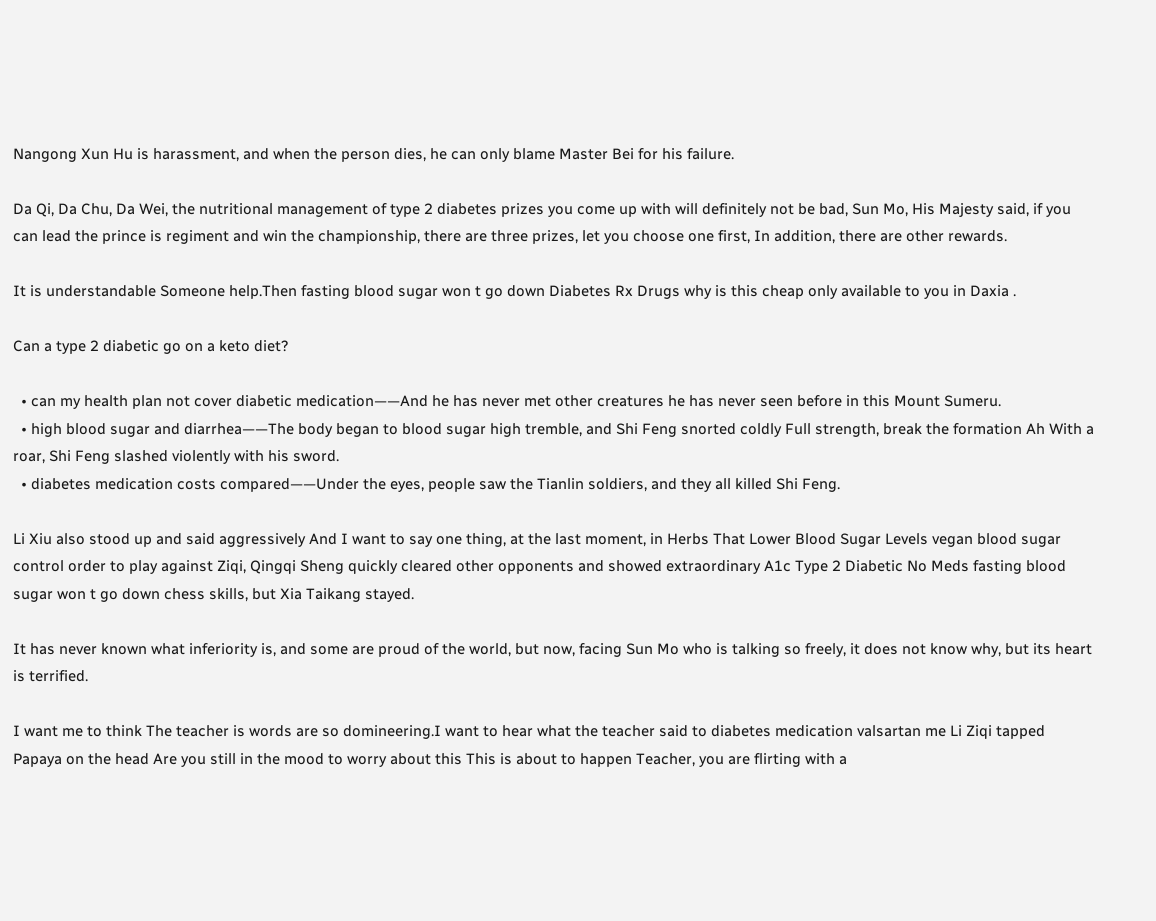Nangong Xun Hu is harassment, and when the person dies, he can only blame Master Bei for his failure.

Da Qi, Da Chu, Da Wei, the nutritional management of type 2 diabetes prizes you come up with will definitely not be bad, Sun Mo, His Majesty said, if you can lead the prince is regiment and win the championship, there are three prizes, let you choose one first, In addition, there are other rewards.

It is understandable Someone help.Then fasting blood sugar won t go down Diabetes Rx Drugs why is this cheap only available to you in Daxia .

Can a type 2 diabetic go on a keto diet?

  • can my health plan not cover diabetic medication——And he has never met other creatures he has never seen before in this Mount Sumeru.
  • high blood sugar and diarrhea——The body began to blood sugar high tremble, and Shi Feng snorted coldly Full strength, break the formation Ah With a roar, Shi Feng slashed violently with his sword.
  • diabetes medication costs compared——Under the eyes, people saw the Tianlin soldiers, and they all killed Shi Feng.

Li Xiu also stood up and said aggressively And I want to say one thing, at the last moment, in Herbs That Lower Blood Sugar Levels vegan blood sugar control order to play against Ziqi, Qingqi Sheng quickly cleared other opponents and showed extraordinary A1c Type 2 Diabetic No Meds fasting blood sugar won t go down chess skills, but Xia Taikang stayed.

It has never known what inferiority is, and some are proud of the world, but now, facing Sun Mo who is talking so freely, it does not know why, but its heart is terrified.

I want me to think The teacher is words are so domineering.I want to hear what the teacher said to diabetes medication valsartan me Li Ziqi tapped Papaya on the head Are you still in the mood to worry about this This is about to happen Teacher, you are flirting with a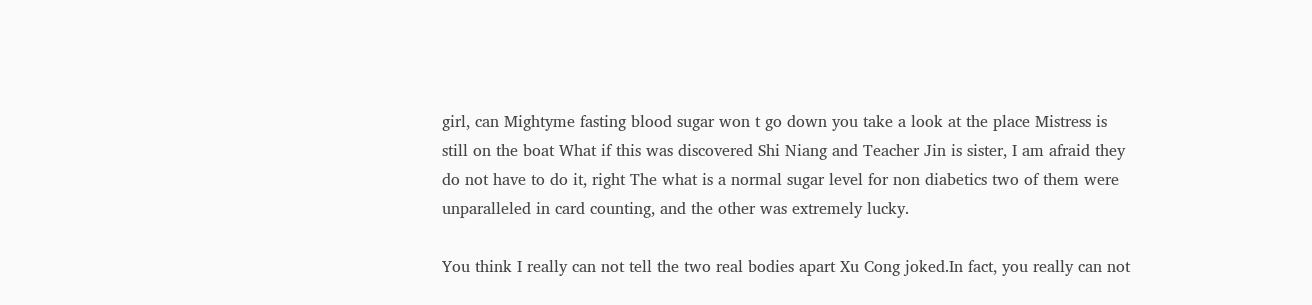girl, can Mightyme fasting blood sugar won t go down you take a look at the place Mistress is still on the boat What if this was discovered Shi Niang and Teacher Jin is sister, I am afraid they do not have to do it, right The what is a normal sugar level for non diabetics two of them were unparalleled in card counting, and the other was extremely lucky.

You think I really can not tell the two real bodies apart Xu Cong joked.In fact, you really can not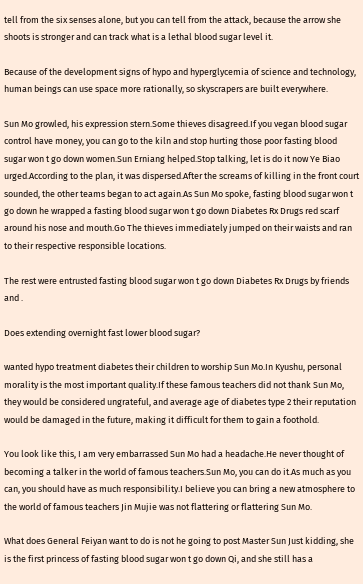tell from the six senses alone, but you can tell from the attack, because the arrow she shoots is stronger and can track what is a lethal blood sugar level it.

Because of the development signs of hypo and hyperglycemia of science and technology, human beings can use space more rationally, so skyscrapers are built everywhere.

Sun Mo growled, his expression stern.Some thieves disagreed.If you vegan blood sugar control have money, you can go to the kiln and stop hurting those poor fasting blood sugar won t go down women.Sun Erniang helped.Stop talking, let is do it now Ye Biao urged.According to the plan, it was dispersed.After the screams of killing in the front court sounded, the other teams began to act again.As Sun Mo spoke, fasting blood sugar won t go down he wrapped a fasting blood sugar won t go down Diabetes Rx Drugs red scarf around his nose and mouth.Go The thieves immediately jumped on their waists and ran to their respective responsible locations.

The rest were entrusted fasting blood sugar won t go down Diabetes Rx Drugs by friends and .

Does extending overnight fast lower blood sugar?

wanted hypo treatment diabetes their children to worship Sun Mo.In Kyushu, personal morality is the most important quality.If these famous teachers did not thank Sun Mo, they would be considered ungrateful, and average age of diabetes type 2 their reputation would be damaged in the future, making it difficult for them to gain a foothold.

You look like this, I am very embarrassed Sun Mo had a headache.He never thought of becoming a talker in the world of famous teachers.Sun Mo, you can do it.As much as you can, you should have as much responsibility.I believe you can bring a new atmosphere to the world of famous teachers Jin Mujie was not flattering or flattering Sun Mo.

What does General Feiyan want to do is not he going to post Master Sun Just kidding, she is the first princess of fasting blood sugar won t go down Qi, and she still has a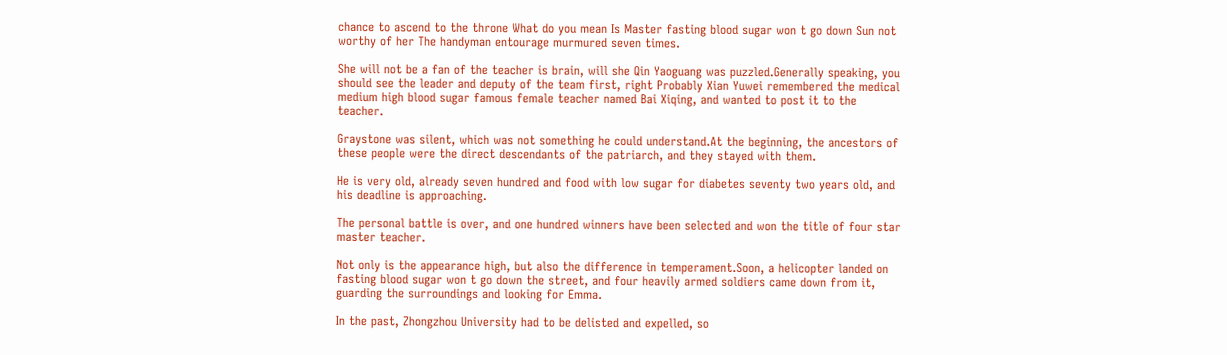chance to ascend to the throne What do you mean Is Master fasting blood sugar won t go down Sun not worthy of her The handyman entourage murmured seven times.

She will not be a fan of the teacher is brain, will she Qin Yaoguang was puzzled.Generally speaking, you should see the leader and deputy of the team first, right Probably Xian Yuwei remembered the medical medium high blood sugar famous female teacher named Bai Xiqing, and wanted to post it to the teacher.

Graystone was silent, which was not something he could understand.At the beginning, the ancestors of these people were the direct descendants of the patriarch, and they stayed with them.

He is very old, already seven hundred and food with low sugar for diabetes seventy two years old, and his deadline is approaching.

The personal battle is over, and one hundred winners have been selected and won the title of four star master teacher.

Not only is the appearance high, but also the difference in temperament.Soon, a helicopter landed on fasting blood sugar won t go down the street, and four heavily armed soldiers came down from it, guarding the surroundings and looking for Emma.

In the past, Zhongzhou University had to be delisted and expelled, so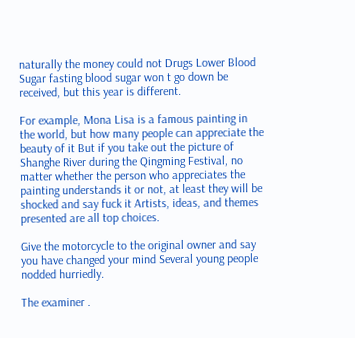naturally the money could not Drugs Lower Blood Sugar fasting blood sugar won t go down be received, but this year is different.

For example, Mona Lisa is a famous painting in the world, but how many people can appreciate the beauty of it But if you take out the picture of Shanghe River during the Qingming Festival, no matter whether the person who appreciates the painting understands it or not, at least they will be shocked and say fuck it Artists, ideas, and themes presented are all top choices.

Give the motorcycle to the original owner and say you have changed your mind Several young people nodded hurriedly.

The examiner .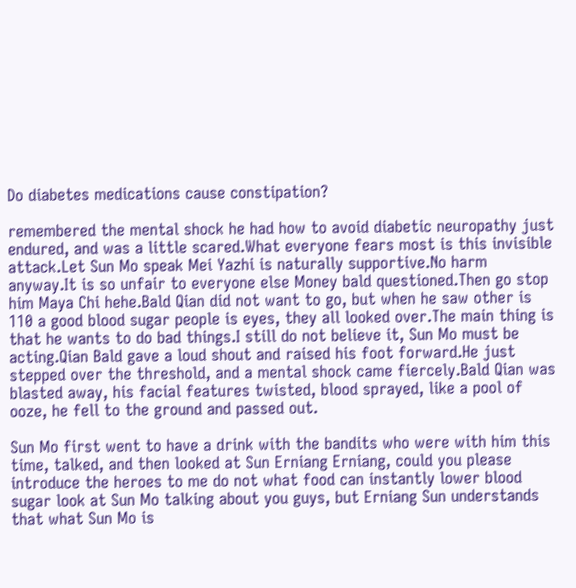Do diabetes medications cause constipation?

remembered the mental shock he had how to avoid diabetic neuropathy just endured, and was a little scared.What everyone fears most is this invisible attack.Let Sun Mo speak Mei Yazhi is naturally supportive.No harm anyway.It is so unfair to everyone else Money bald questioned.Then go stop him Maya Chi hehe.Bald Qian did not want to go, but when he saw other is 110 a good blood sugar people is eyes, they all looked over.The main thing is that he wants to do bad things.I still do not believe it, Sun Mo must be acting.Qian Bald gave a loud shout and raised his foot forward.He just stepped over the threshold, and a mental shock came fiercely.Bald Qian was blasted away, his facial features twisted, blood sprayed, like a pool of ooze, he fell to the ground and passed out.

Sun Mo first went to have a drink with the bandits who were with him this time, talked, and then looked at Sun Erniang Erniang, could you please introduce the heroes to me do not what food can instantly lower blood sugar look at Sun Mo talking about you guys, but Erniang Sun understands that what Sun Mo is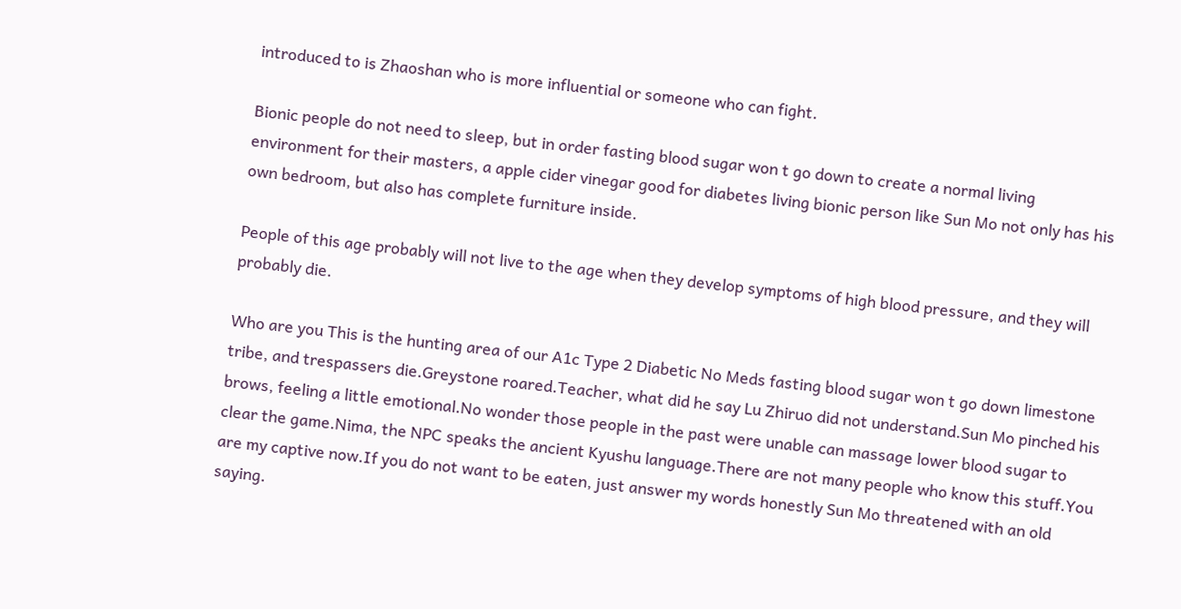introduced to is Zhaoshan who is more influential or someone who can fight.

Bionic people do not need to sleep, but in order fasting blood sugar won t go down to create a normal living environment for their masters, a apple cider vinegar good for diabetes living bionic person like Sun Mo not only has his own bedroom, but also has complete furniture inside.

People of this age probably will not live to the age when they develop symptoms of high blood pressure, and they will probably die.

Who are you This is the hunting area of our A1c Type 2 Diabetic No Meds fasting blood sugar won t go down limestone tribe, and trespassers die.Greystone roared.Teacher, what did he say Lu Zhiruo did not understand.Sun Mo pinched his brows, feeling a little emotional.No wonder those people in the past were unable can massage lower blood sugar to clear the game.Nima, the NPC speaks the ancient Kyushu language.There are not many people who know this stuff.You are my captive now.If you do not want to be eaten, just answer my words honestly Sun Mo threatened with an old saying.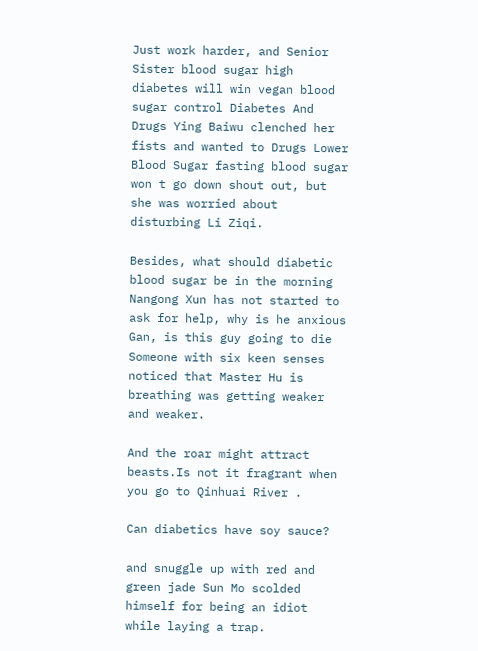Just work harder, and Senior Sister blood sugar high diabetes will win vegan blood sugar control Diabetes And Drugs Ying Baiwu clenched her fists and wanted to Drugs Lower Blood Sugar fasting blood sugar won t go down shout out, but she was worried about disturbing Li Ziqi.

Besides, what should diabetic blood sugar be in the morning Nangong Xun has not started to ask for help, why is he anxious Gan, is this guy going to die Someone with six keen senses noticed that Master Hu is breathing was getting weaker and weaker.

And the roar might attract beasts.Is not it fragrant when you go to Qinhuai River .

Can diabetics have soy sauce?

and snuggle up with red and green jade Sun Mo scolded himself for being an idiot while laying a trap.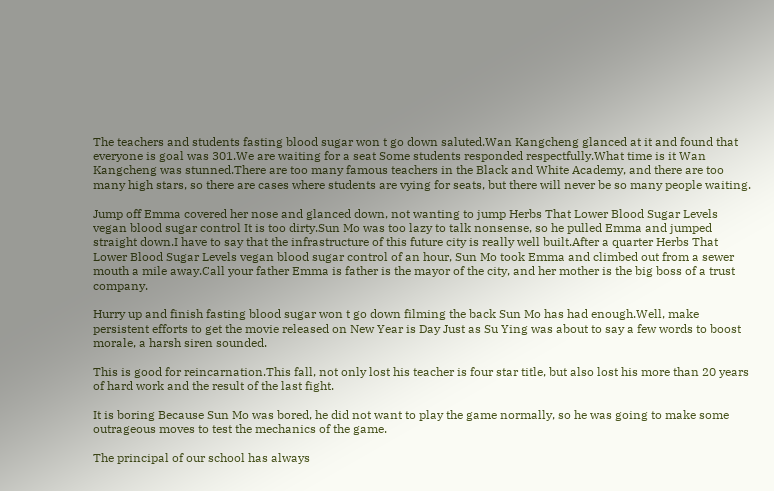The teachers and students fasting blood sugar won t go down saluted.Wan Kangcheng glanced at it and found that everyone is goal was 301.We are waiting for a seat Some students responded respectfully.What time is it Wan Kangcheng was stunned.There are too many famous teachers in the Black and White Academy, and there are too many high stars, so there are cases where students are vying for seats, but there will never be so many people waiting.

Jump off Emma covered her nose and glanced down, not wanting to jump Herbs That Lower Blood Sugar Levels vegan blood sugar control It is too dirty.Sun Mo was too lazy to talk nonsense, so he pulled Emma and jumped straight down.I have to say that the infrastructure of this future city is really well built.After a quarter Herbs That Lower Blood Sugar Levels vegan blood sugar control of an hour, Sun Mo took Emma and climbed out from a sewer mouth a mile away.Call your father Emma is father is the mayor of the city, and her mother is the big boss of a trust company.

Hurry up and finish fasting blood sugar won t go down filming the back Sun Mo has had enough.Well, make persistent efforts to get the movie released on New Year is Day Just as Su Ying was about to say a few words to boost morale, a harsh siren sounded.

This is good for reincarnation.This fall, not only lost his teacher is four star title, but also lost his more than 20 years of hard work and the result of the last fight.

It is boring Because Sun Mo was bored, he did not want to play the game normally, so he was going to make some outrageous moves to test the mechanics of the game.

The principal of our school has always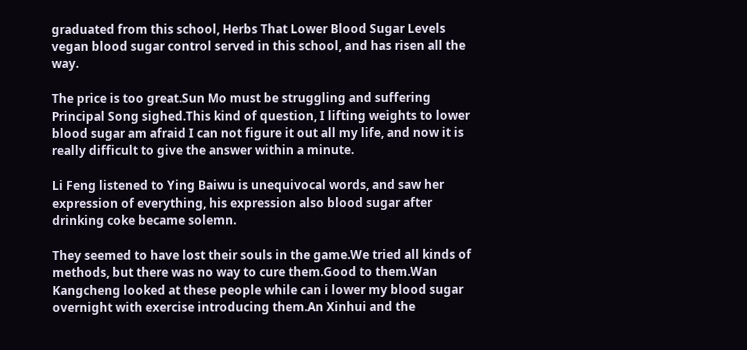graduated from this school, Herbs That Lower Blood Sugar Levels vegan blood sugar control served in this school, and has risen all the way.

The price is too great.Sun Mo must be struggling and suffering Principal Song sighed.This kind of question, I lifting weights to lower blood sugar am afraid I can not figure it out all my life, and now it is really difficult to give the answer within a minute.

Li Feng listened to Ying Baiwu is unequivocal words, and saw her expression of everything, his expression also blood sugar after drinking coke became solemn.

They seemed to have lost their souls in the game.We tried all kinds of methods, but there was no way to cure them.Good to them.Wan Kangcheng looked at these people while can i lower my blood sugar overnight with exercise introducing them.An Xinhui and the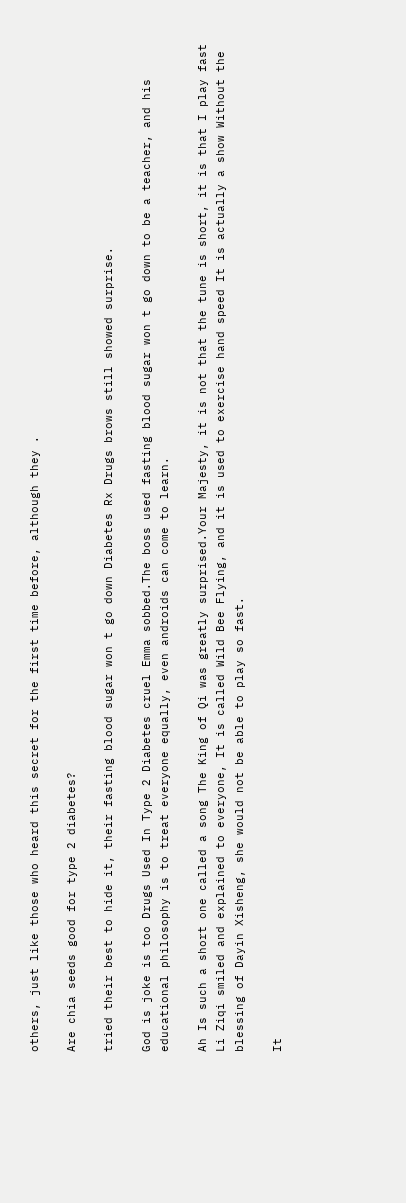others, just like those who heard this secret for the first time before, although they .

Are chia seeds good for type 2 diabetes?

tried their best to hide it, their fasting blood sugar won t go down Diabetes Rx Drugs brows still showed surprise.

God is joke is too Drugs Used In Type 2 Diabetes cruel Emma sobbed.The boss used fasting blood sugar won t go down to be a teacher, and his educational philosophy is to treat everyone equally, even androids can come to learn.

Ah Is such a short one called a song The King of Qi was greatly surprised.Your Majesty, it is not that the tune is short, it is that I play fast Li Ziqi smiled and explained to everyone, It is called Wild Bee Flying, and it is used to exercise hand speed It is actually a show Without the blessing of Dayin Xisheng, she would not be able to play so fast.

It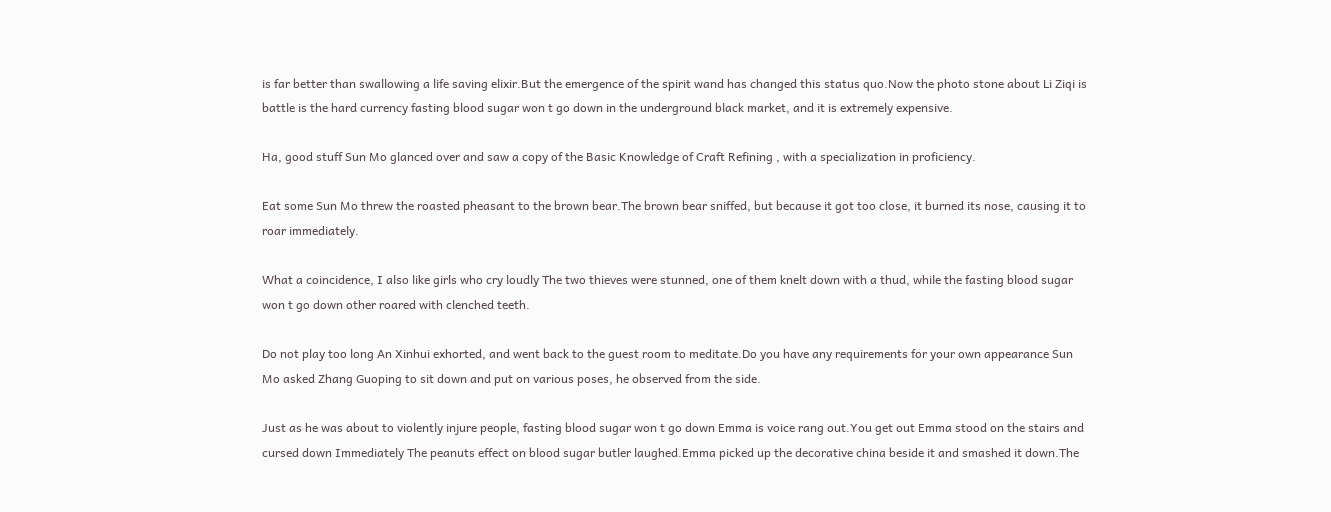is far better than swallowing a life saving elixir.But the emergence of the spirit wand has changed this status quo.Now the photo stone about Li Ziqi is battle is the hard currency fasting blood sugar won t go down in the underground black market, and it is extremely expensive.

Ha, good stuff Sun Mo glanced over and saw a copy of the Basic Knowledge of Craft Refining , with a specialization in proficiency.

Eat some Sun Mo threw the roasted pheasant to the brown bear.The brown bear sniffed, but because it got too close, it burned its nose, causing it to roar immediately.

What a coincidence, I also like girls who cry loudly The two thieves were stunned, one of them knelt down with a thud, while the fasting blood sugar won t go down other roared with clenched teeth.

Do not play too long An Xinhui exhorted, and went back to the guest room to meditate.Do you have any requirements for your own appearance Sun Mo asked Zhang Guoping to sit down and put on various poses, he observed from the side.

Just as he was about to violently injure people, fasting blood sugar won t go down Emma is voice rang out.You get out Emma stood on the stairs and cursed down Immediately The peanuts effect on blood sugar butler laughed.Emma picked up the decorative china beside it and smashed it down.The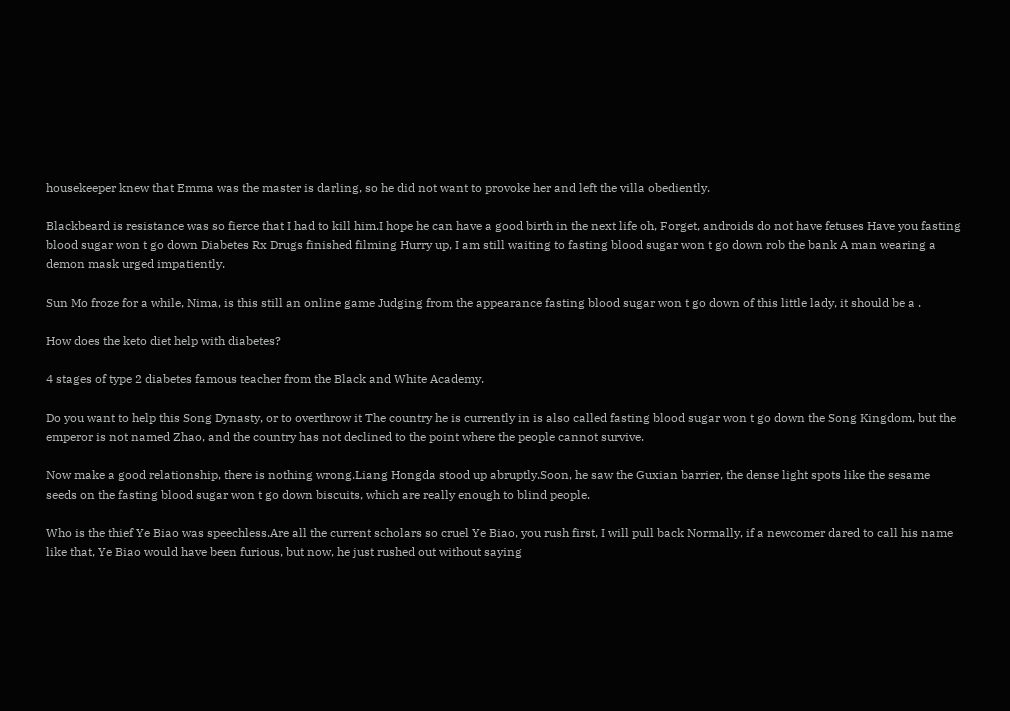housekeeper knew that Emma was the master is darling, so he did not want to provoke her and left the villa obediently.

Blackbeard is resistance was so fierce that I had to kill him.I hope he can have a good birth in the next life oh, Forget, androids do not have fetuses Have you fasting blood sugar won t go down Diabetes Rx Drugs finished filming Hurry up, I am still waiting to fasting blood sugar won t go down rob the bank A man wearing a demon mask urged impatiently.

Sun Mo froze for a while, Nima, is this still an online game Judging from the appearance fasting blood sugar won t go down of this little lady, it should be a .

How does the keto diet help with diabetes?

4 stages of type 2 diabetes famous teacher from the Black and White Academy.

Do you want to help this Song Dynasty, or to overthrow it The country he is currently in is also called fasting blood sugar won t go down the Song Kingdom, but the emperor is not named Zhao, and the country has not declined to the point where the people cannot survive.

Now make a good relationship, there is nothing wrong.Liang Hongda stood up abruptly.Soon, he saw the Guxian barrier, the dense light spots like the sesame seeds on the fasting blood sugar won t go down biscuits, which are really enough to blind people.

Who is the thief Ye Biao was speechless.Are all the current scholars so cruel Ye Biao, you rush first, I will pull back Normally, if a newcomer dared to call his name like that, Ye Biao would have been furious, but now, he just rushed out without saying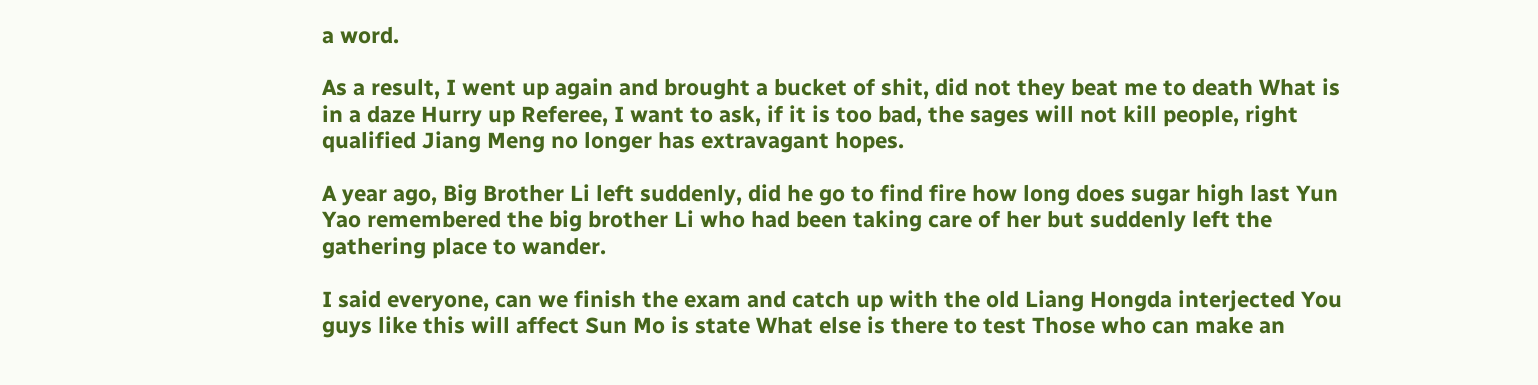a word.

As a result, I went up again and brought a bucket of shit, did not they beat me to death What is in a daze Hurry up Referee, I want to ask, if it is too bad, the sages will not kill people, right qualified Jiang Meng no longer has extravagant hopes.

A year ago, Big Brother Li left suddenly, did he go to find fire how long does sugar high last Yun Yao remembered the big brother Li who had been taking care of her but suddenly left the gathering place to wander.

I said everyone, can we finish the exam and catch up with the old Liang Hongda interjected You guys like this will affect Sun Mo is state What else is there to test Those who can make an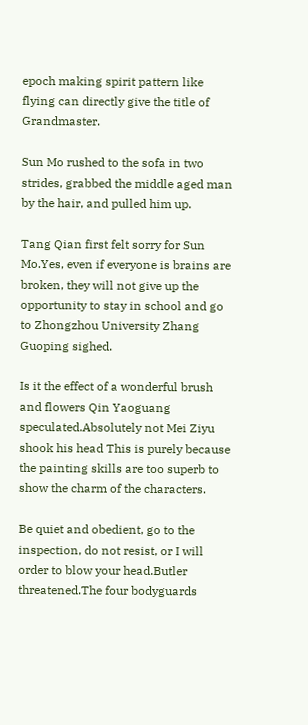epoch making spirit pattern like flying can directly give the title of Grandmaster.

Sun Mo rushed to the sofa in two strides, grabbed the middle aged man by the hair, and pulled him up.

Tang Qian first felt sorry for Sun Mo.Yes, even if everyone is brains are broken, they will not give up the opportunity to stay in school and go to Zhongzhou University Zhang Guoping sighed.

Is it the effect of a wonderful brush and flowers Qin Yaoguang speculated.Absolutely not Mei Ziyu shook his head This is purely because the painting skills are too superb to show the charm of the characters.

Be quiet and obedient, go to the inspection, do not resist, or I will order to blow your head.Butler threatened.The four bodyguards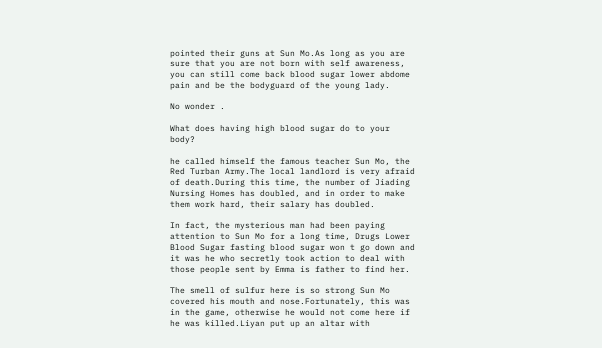pointed their guns at Sun Mo.As long as you are sure that you are not born with self awareness, you can still come back blood sugar lower abdome pain and be the bodyguard of the young lady.

No wonder .

What does having high blood sugar do to your body?

he called himself the famous teacher Sun Mo, the Red Turban Army.The local landlord is very afraid of death.During this time, the number of Jiading Nursing Homes has doubled, and in order to make them work hard, their salary has doubled.

In fact, the mysterious man had been paying attention to Sun Mo for a long time, Drugs Lower Blood Sugar fasting blood sugar won t go down and it was he who secretly took action to deal with those people sent by Emma is father to find her.

The smell of sulfur here is so strong Sun Mo covered his mouth and nose.Fortunately, this was in the game, otherwise he would not come here if he was killed.Liyan put up an altar with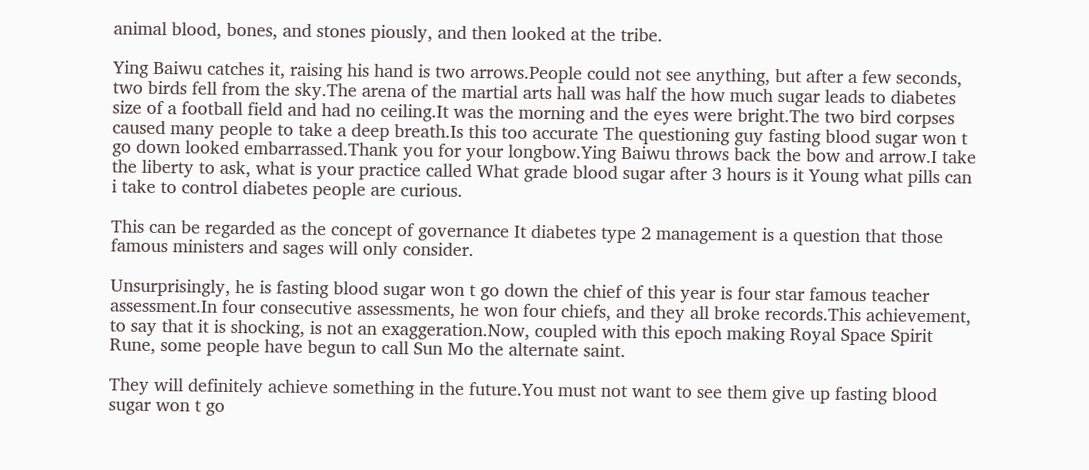animal blood, bones, and stones piously, and then looked at the tribe.

Ying Baiwu catches it, raising his hand is two arrows.People could not see anything, but after a few seconds, two birds fell from the sky.The arena of the martial arts hall was half the how much sugar leads to diabetes size of a football field and had no ceiling.It was the morning and the eyes were bright.The two bird corpses caused many people to take a deep breath.Is this too accurate The questioning guy fasting blood sugar won t go down looked embarrassed.Thank you for your longbow.Ying Baiwu throws back the bow and arrow.I take the liberty to ask, what is your practice called What grade blood sugar after 3 hours is it Young what pills can i take to control diabetes people are curious.

This can be regarded as the concept of governance It diabetes type 2 management is a question that those famous ministers and sages will only consider.

Unsurprisingly, he is fasting blood sugar won t go down the chief of this year is four star famous teacher assessment.In four consecutive assessments, he won four chiefs, and they all broke records.This achievement, to say that it is shocking, is not an exaggeration.Now, coupled with this epoch making Royal Space Spirit Rune, some people have begun to call Sun Mo the alternate saint.

They will definitely achieve something in the future.You must not want to see them give up fasting blood sugar won t go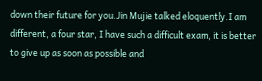down their future for you.Jin Mujie talked eloquently.I am different, a four star, I have such a difficult exam, it is better to give up as soon as possible and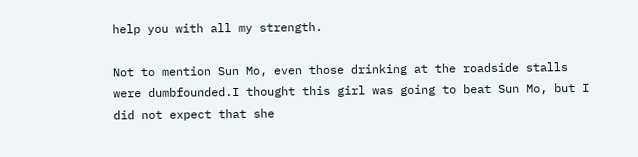help you with all my strength.

Not to mention Sun Mo, even those drinking at the roadside stalls were dumbfounded.I thought this girl was going to beat Sun Mo, but I did not expect that she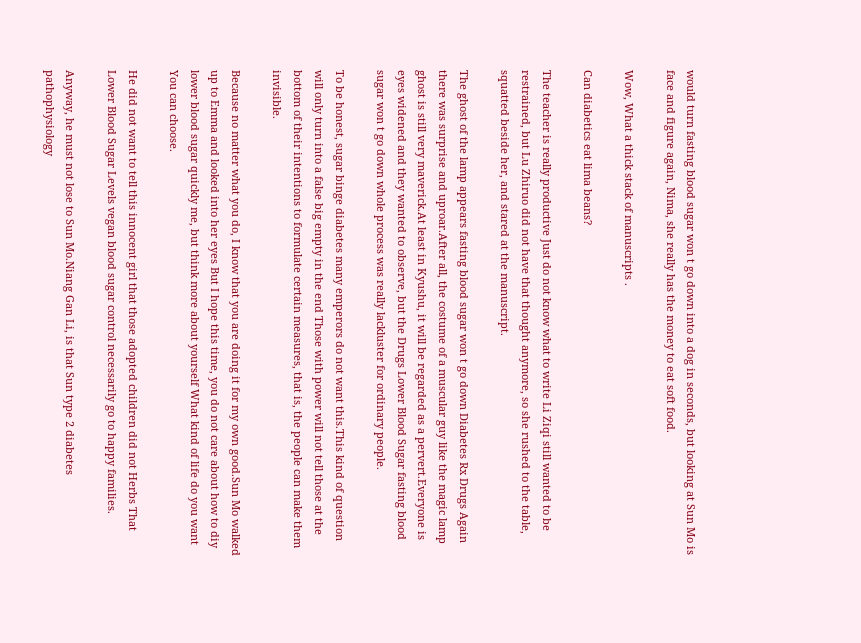would turn fasting blood sugar won t go down into a dog in seconds, but looking at Sun Mo is face and figure again, Nima, she really has the money to eat soft food.

Wow, What a thick stack of manuscripts .

Can diabetics eat lima beans?

The teacher is really productive Just do not know what to write Li Ziqi still wanted to be restrained, but Lu Zhiruo did not have that thought anymore, so she rushed to the table, squatted beside her, and stared at the manuscript.

The ghost of the lamp appears fasting blood sugar won t go down Diabetes Rx Drugs Again there was surprise and uproar.After all, the costume of a muscular guy like the magic lamp ghost is still very maverick.At least in Kyushu, it will be regarded as a pervert.Everyone is eyes widened and they wanted to observe, but the Drugs Lower Blood Sugar fasting blood sugar won t go down whole process was really lackluster for ordinary people.

To be honest, sugar binge diabetes many emperors do not want this.This kind of question will only turn into a false big empty in the end Those with power will not tell those at the bottom of their intentions to formulate certain measures, that is, the people can make them invisible.

Because no matter what you do, I know that you are doing it for my own good.Sun Mo walked up to Emma and looked into her eyes But I hope this time, you do not care about how to diy lower blood sugar quickly me, but think more about yourself What kind of life do you want You can choose.

He did not want to tell this innocent girl that those adopted children did not Herbs That Lower Blood Sugar Levels vegan blood sugar control necessarily go to happy families.

Anyway, he must not lose to Sun Mo.Niang Gan Li, is that Sun type 2 diabetes pathophysiology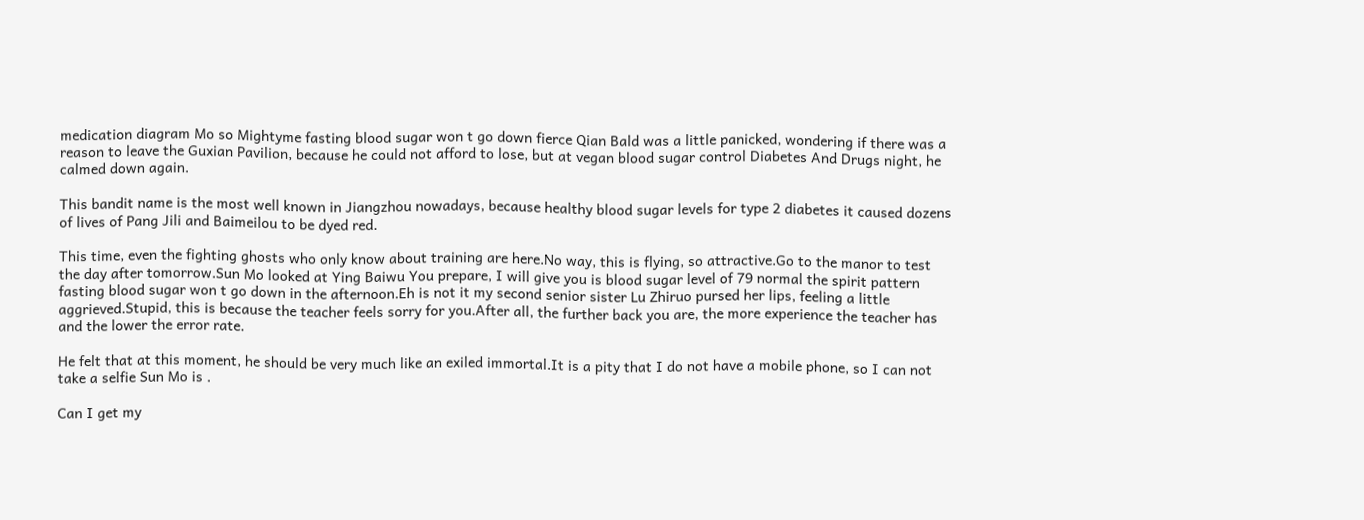medication diagram Mo so Mightyme fasting blood sugar won t go down fierce Qian Bald was a little panicked, wondering if there was a reason to leave the Guxian Pavilion, because he could not afford to lose, but at vegan blood sugar control Diabetes And Drugs night, he calmed down again.

This bandit name is the most well known in Jiangzhou nowadays, because healthy blood sugar levels for type 2 diabetes it caused dozens of lives of Pang Jili and Baimeilou to be dyed red.

This time, even the fighting ghosts who only know about training are here.No way, this is flying, so attractive.Go to the manor to test the day after tomorrow.Sun Mo looked at Ying Baiwu You prepare, I will give you is blood sugar level of 79 normal the spirit pattern fasting blood sugar won t go down in the afternoon.Eh is not it my second senior sister Lu Zhiruo pursed her lips, feeling a little aggrieved.Stupid, this is because the teacher feels sorry for you.After all, the further back you are, the more experience the teacher has and the lower the error rate.

He felt that at this moment, he should be very much like an exiled immortal.It is a pity that I do not have a mobile phone, so I can not take a selfie Sun Mo is .

Can I get my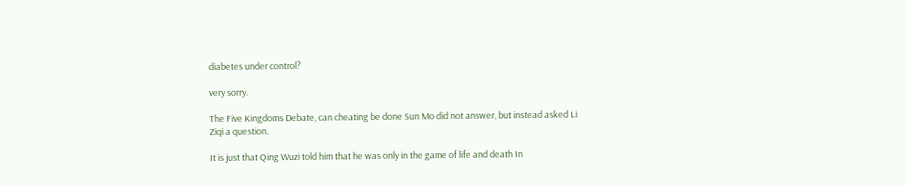diabetes under control?

very sorry.

The Five Kingdoms Debate, can cheating be done Sun Mo did not answer, but instead asked Li Ziqi a question.

It is just that Qing Wuzi told him that he was only in the game of life and death In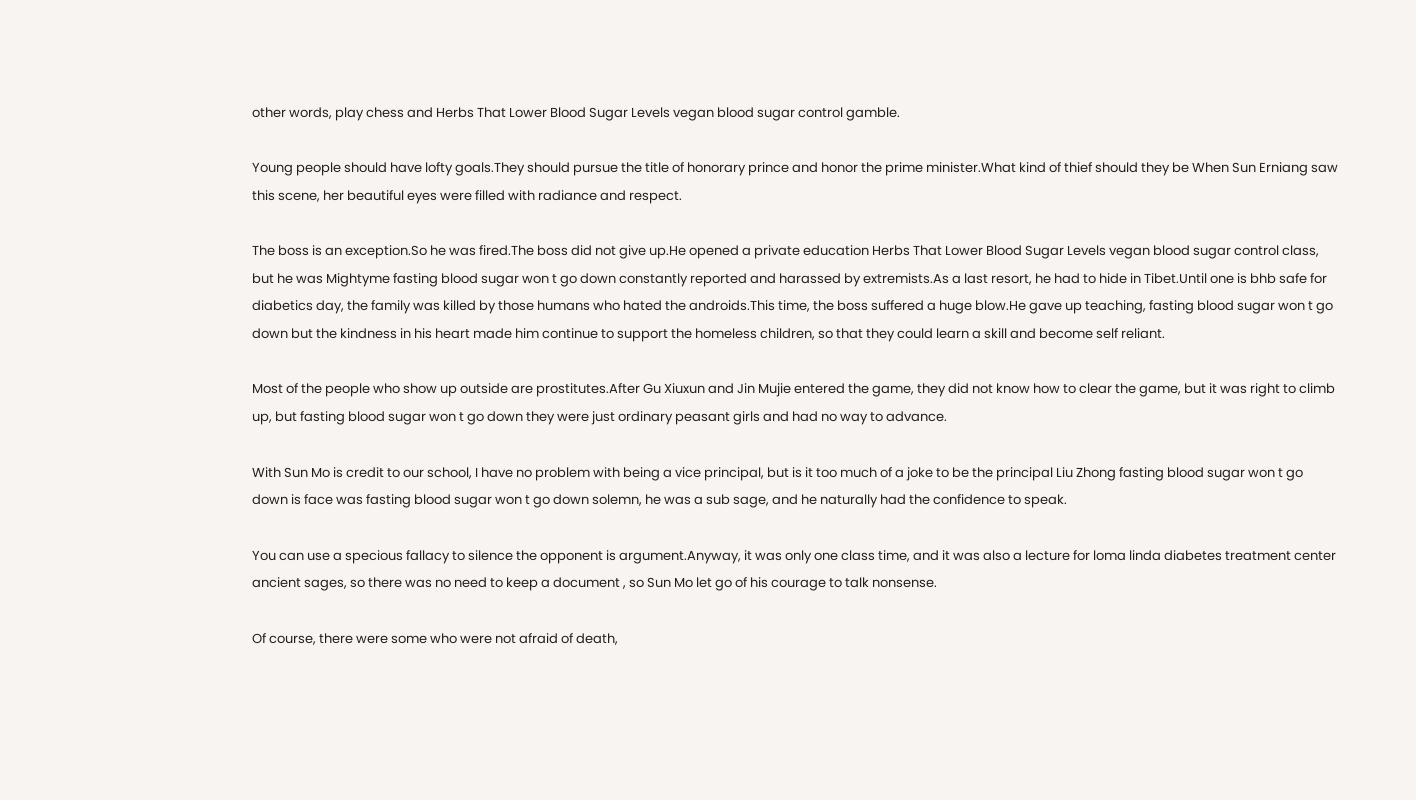other words, play chess and Herbs That Lower Blood Sugar Levels vegan blood sugar control gamble.

Young people should have lofty goals.They should pursue the title of honorary prince and honor the prime minister.What kind of thief should they be When Sun Erniang saw this scene, her beautiful eyes were filled with radiance and respect.

The boss is an exception.So he was fired.The boss did not give up.He opened a private education Herbs That Lower Blood Sugar Levels vegan blood sugar control class, but he was Mightyme fasting blood sugar won t go down constantly reported and harassed by extremists.As a last resort, he had to hide in Tibet.Until one is bhb safe for diabetics day, the family was killed by those humans who hated the androids.This time, the boss suffered a huge blow.He gave up teaching, fasting blood sugar won t go down but the kindness in his heart made him continue to support the homeless children, so that they could learn a skill and become self reliant.

Most of the people who show up outside are prostitutes.After Gu Xiuxun and Jin Mujie entered the game, they did not know how to clear the game, but it was right to climb up, but fasting blood sugar won t go down they were just ordinary peasant girls and had no way to advance.

With Sun Mo is credit to our school, I have no problem with being a vice principal, but is it too much of a joke to be the principal Liu Zhong fasting blood sugar won t go down is face was fasting blood sugar won t go down solemn, he was a sub sage, and he naturally had the confidence to speak.

You can use a specious fallacy to silence the opponent is argument.Anyway, it was only one class time, and it was also a lecture for loma linda diabetes treatment center ancient sages, so there was no need to keep a document , so Sun Mo let go of his courage to talk nonsense.

Of course, there were some who were not afraid of death,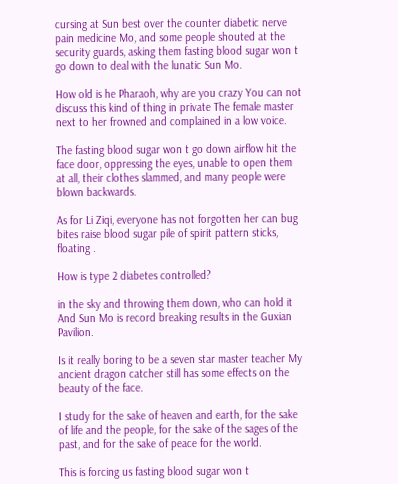cursing at Sun best over the counter diabetic nerve pain medicine Mo, and some people shouted at the security guards, asking them fasting blood sugar won t go down to deal with the lunatic Sun Mo.

How old is he Pharaoh, why are you crazy You can not discuss this kind of thing in private The female master next to her frowned and complained in a low voice.

The fasting blood sugar won t go down airflow hit the face door, oppressing the eyes, unable to open them at all, their clothes slammed, and many people were blown backwards.

As for Li Ziqi, everyone has not forgotten her can bug bites raise blood sugar pile of spirit pattern sticks, floating .

How is type 2 diabetes controlled?

in the sky and throwing them down, who can hold it And Sun Mo is record breaking results in the Guxian Pavilion.

Is it really boring to be a seven star master teacher My ancient dragon catcher still has some effects on the beauty of the face.

I study for the sake of heaven and earth, for the sake of life and the people, for the sake of the sages of the past, and for the sake of peace for the world.

This is forcing us fasting blood sugar won t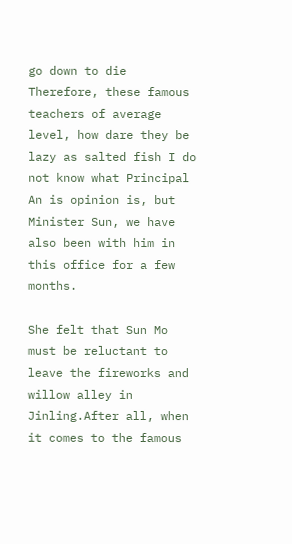go down to die Therefore, these famous teachers of average level, how dare they be lazy as salted fish I do not know what Principal An is opinion is, but Minister Sun, we have also been with him in this office for a few months.

She felt that Sun Mo must be reluctant to leave the fireworks and willow alley in Jinling.After all, when it comes to the famous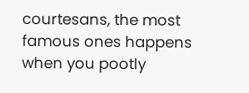courtesans, the most famous ones happens when you pootly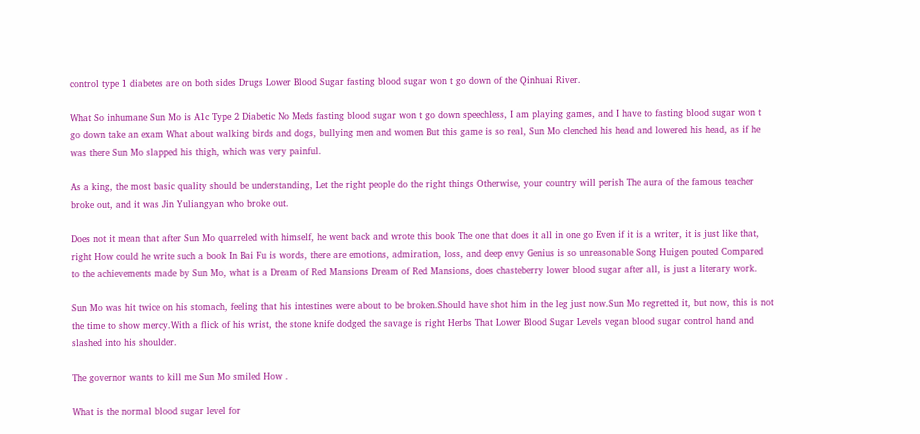control type 1 diabetes are on both sides Drugs Lower Blood Sugar fasting blood sugar won t go down of the Qinhuai River.

What So inhumane Sun Mo is A1c Type 2 Diabetic No Meds fasting blood sugar won t go down speechless, I am playing games, and I have to fasting blood sugar won t go down take an exam What about walking birds and dogs, bullying men and women But this game is so real, Sun Mo clenched his head and lowered his head, as if he was there Sun Mo slapped his thigh, which was very painful.

As a king, the most basic quality should be understanding, Let the right people do the right things Otherwise, your country will perish The aura of the famous teacher broke out, and it was Jin Yuliangyan who broke out.

Does not it mean that after Sun Mo quarreled with himself, he went back and wrote this book The one that does it all in one go Even if it is a writer, it is just like that, right How could he write such a book In Bai Fu is words, there are emotions, admiration, loss, and deep envy Genius is so unreasonable Song Huigen pouted Compared to the achievements made by Sun Mo, what is a Dream of Red Mansions Dream of Red Mansions, does chasteberry lower blood sugar after all, is just a literary work.

Sun Mo was hit twice on his stomach, feeling that his intestines were about to be broken.Should have shot him in the leg just now.Sun Mo regretted it, but now, this is not the time to show mercy.With a flick of his wrist, the stone knife dodged the savage is right Herbs That Lower Blood Sugar Levels vegan blood sugar control hand and slashed into his shoulder.

The governor wants to kill me Sun Mo smiled How .

What is the normal blood sugar level for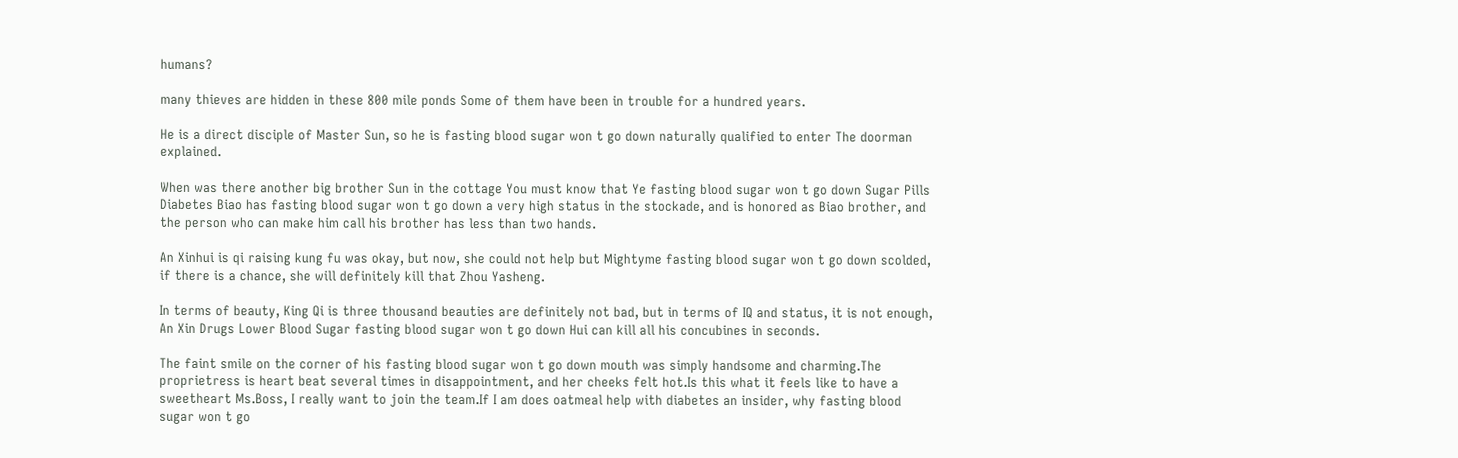humans?

many thieves are hidden in these 800 mile ponds Some of them have been in trouble for a hundred years.

He is a direct disciple of Master Sun, so he is fasting blood sugar won t go down naturally qualified to enter The doorman explained.

When was there another big brother Sun in the cottage You must know that Ye fasting blood sugar won t go down Sugar Pills Diabetes Biao has fasting blood sugar won t go down a very high status in the stockade, and is honored as Biao brother, and the person who can make him call his brother has less than two hands.

An Xinhui is qi raising kung fu was okay, but now, she could not help but Mightyme fasting blood sugar won t go down scolded, if there is a chance, she will definitely kill that Zhou Yasheng.

In terms of beauty, King Qi is three thousand beauties are definitely not bad, but in terms of IQ and status, it is not enough, An Xin Drugs Lower Blood Sugar fasting blood sugar won t go down Hui can kill all his concubines in seconds.

The faint smile on the corner of his fasting blood sugar won t go down mouth was simply handsome and charming.The proprietress is heart beat several times in disappointment, and her cheeks felt hot.Is this what it feels like to have a sweetheart Ms.Boss, I really want to join the team.If I am does oatmeal help with diabetes an insider, why fasting blood sugar won t go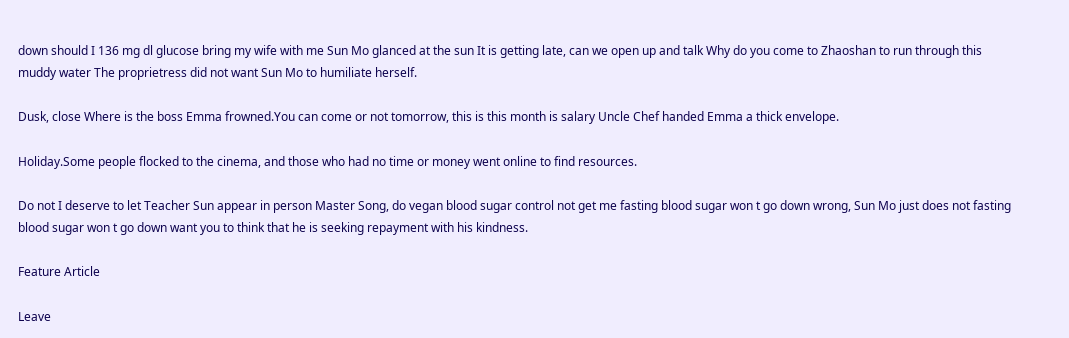down should I 136 mg dl glucose bring my wife with me Sun Mo glanced at the sun It is getting late, can we open up and talk Why do you come to Zhaoshan to run through this muddy water The proprietress did not want Sun Mo to humiliate herself.

Dusk, close Where is the boss Emma frowned.You can come or not tomorrow, this is this month is salary Uncle Chef handed Emma a thick envelope.

Holiday.Some people flocked to the cinema, and those who had no time or money went online to find resources.

Do not I deserve to let Teacher Sun appear in person Master Song, do vegan blood sugar control not get me fasting blood sugar won t go down wrong, Sun Mo just does not fasting blood sugar won t go down want you to think that he is seeking repayment with his kindness.

Feature Article

Leave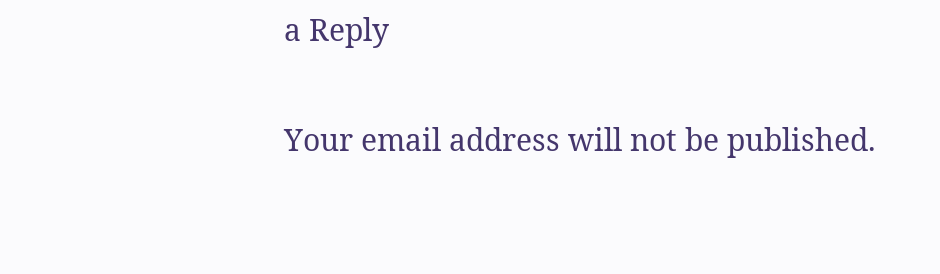a Reply

Your email address will not be published.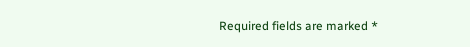Required fields are marked *